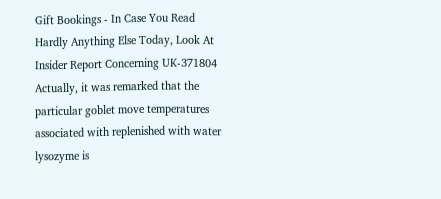Gift Bookings - In Case You Read Hardly Anything Else Today, Look At Insider Report Concerning UK-371804 Actually, it was remarked that the particular goblet move temperatures associated with replenished with water lysozyme is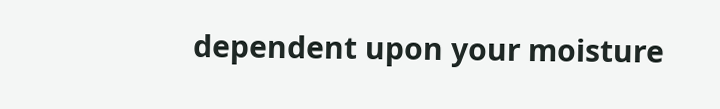dependent upon your moisture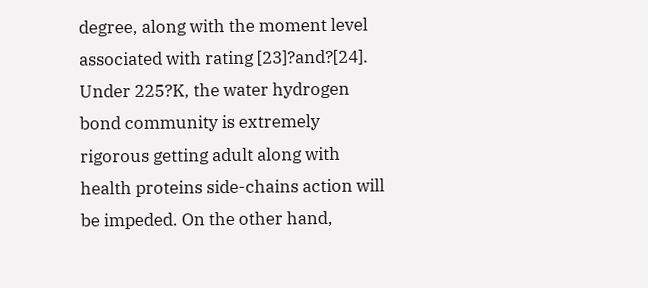degree, along with the moment level associated with rating [23]?and?[24]. Under 225?K, the water hydrogen bond community is extremely rigorous getting adult along with health proteins side-chains action will be impeded. On the other hand,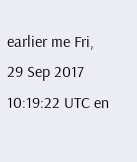earlier me Fri, 29 Sep 2017 10:19:22 UTC en